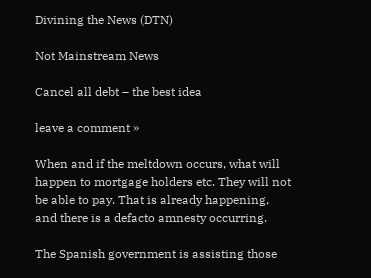Divining the News (DTN)

Not Mainstream News

Cancel all debt – the best idea

leave a comment »

When and if the meltdown occurs, what will happen to mortgage holders etc. They will not be able to pay. That is already happening, and there is a defacto amnesty occurring.

The Spanish government is assisting those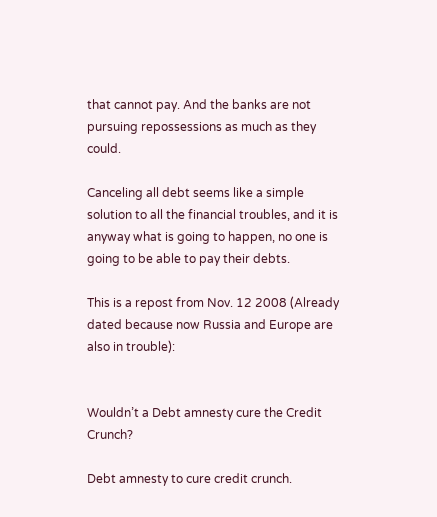that cannot pay. And the banks are not pursuing repossessions as much as they could.

Canceling all debt seems like a simple solution to all the financial troubles, and it is anyway what is going to happen, no one is going to be able to pay their debts.

This is a repost from Nov. 12 2008 (Already dated because now Russia and Europe are also in trouble):


Wouldn’t a Debt amnesty cure the Credit Crunch?

Debt amnesty to cure credit crunch.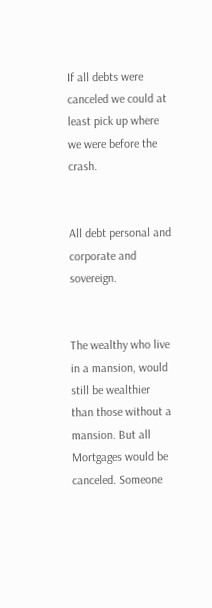If all debts were canceled we could at least pick up where we were before the crash.


All debt personal and corporate and sovereign.


The wealthy who live in a mansion, would still be wealthier than those without a mansion. But all Mortgages would be canceled. Someone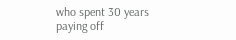who spent 30 years paying off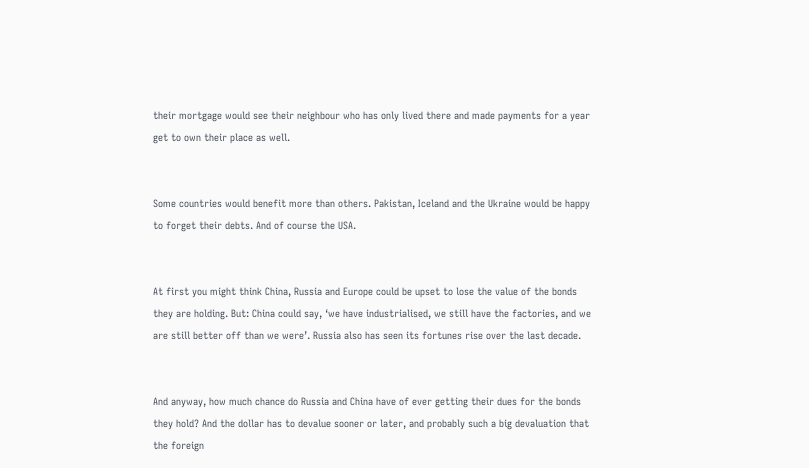their mortgage would see their neighbour who has only lived there and made payments for a year get to own their place as well.


Some countries would benefit more than others. Pakistan, Iceland and the Ukraine would be happy to forget their debts. And of course the USA.


At first you might think China, Russia and Europe could be upset to lose the value of the bonds they are holding. But: China could say, ‘we have industrialised, we still have the factories, and we are still better off than we were’. Russia also has seen its fortunes rise over the last decade.


And anyway, how much chance do Russia and China have of ever getting their dues for the bonds they hold? And the dollar has to devalue sooner or later, and probably such a big devaluation that the foreign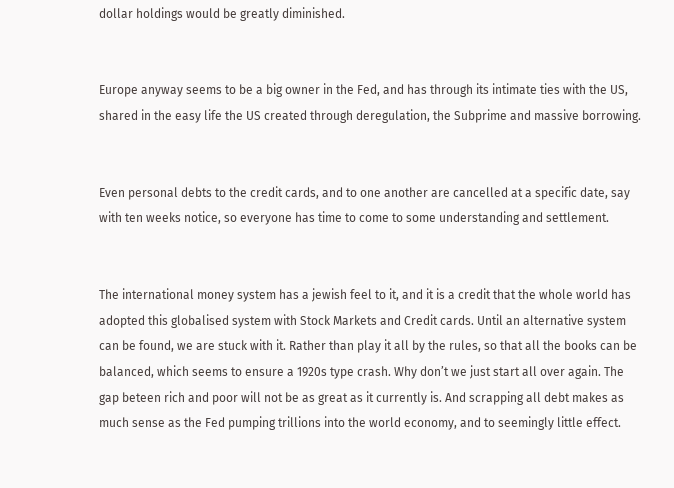dollar holdings would be greatly diminished.


Europe anyway seems to be a big owner in the Fed, and has through its intimate ties with the US, shared in the easy life the US created through deregulation, the Subprime and massive borrowing.


Even personal debts to the credit cards, and to one another are cancelled at a specific date, say with ten weeks notice, so everyone has time to come to some understanding and settlement.


The international money system has a jewish feel to it, and it is a credit that the whole world has adopted this globalised system with Stock Markets and Credit cards. Until an alternative system can be found, we are stuck with it. Rather than play it all by the rules, so that all the books can be balanced, which seems to ensure a 1920s type crash. Why don’t we just start all over again. The gap beteen rich and poor will not be as great as it currently is. And scrapping all debt makes as much sense as the Fed pumping trillions into the world economy, and to seemingly little effect.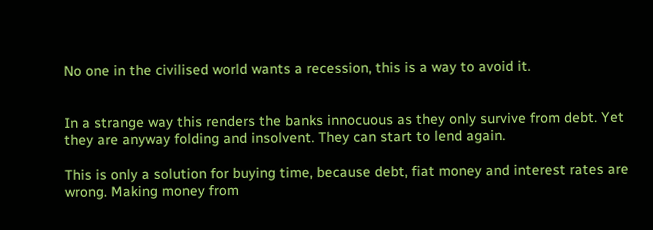No one in the civilised world wants a recession, this is a way to avoid it.


In a strange way this renders the banks innocuous as they only survive from debt. Yet they are anyway folding and insolvent. They can start to lend again.

This is only a solution for buying time, because debt, fiat money and interest rates are wrong. Making money from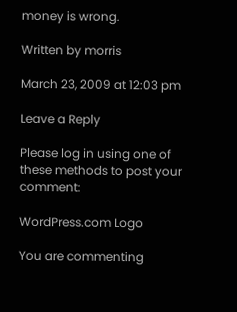money is wrong.

Written by morris

March 23, 2009 at 12:03 pm

Leave a Reply

Please log in using one of these methods to post your comment:

WordPress.com Logo

You are commenting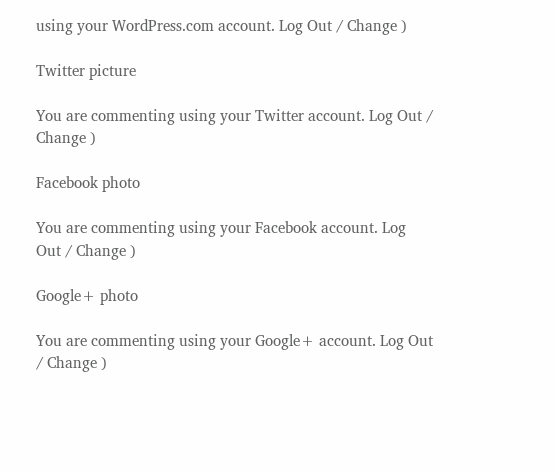using your WordPress.com account. Log Out / Change )

Twitter picture

You are commenting using your Twitter account. Log Out / Change )

Facebook photo

You are commenting using your Facebook account. Log Out / Change )

Google+ photo

You are commenting using your Google+ account. Log Out / Change )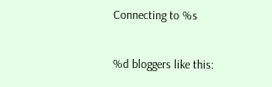Connecting to %s

%d bloggers like this: